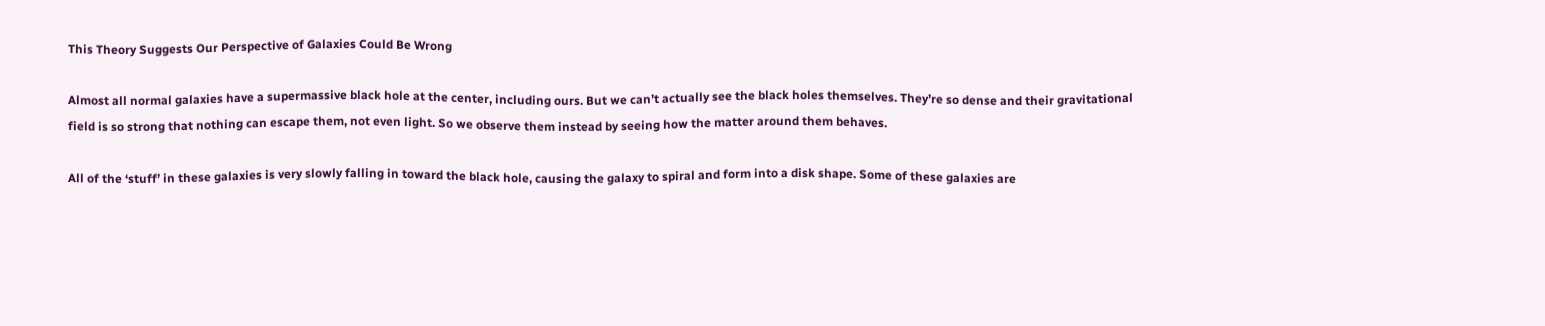This Theory Suggests Our Perspective of Galaxies Could Be Wrong

Almost all normal galaxies have a supermassive black hole at the center, including ours. But we can’t actually see the black holes themselves. They’re so dense and their gravitational field is so strong that nothing can escape them, not even light. So we observe them instead by seeing how the matter around them behaves.

All of the ‘stuff’ in these galaxies is very slowly falling in toward the black hole, causing the galaxy to spiral and form into a disk shape. Some of these galaxies are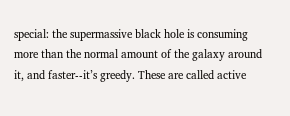special: the supermassive black hole is consuming more than the normal amount of the galaxy around it, and faster--it’s greedy. These are called active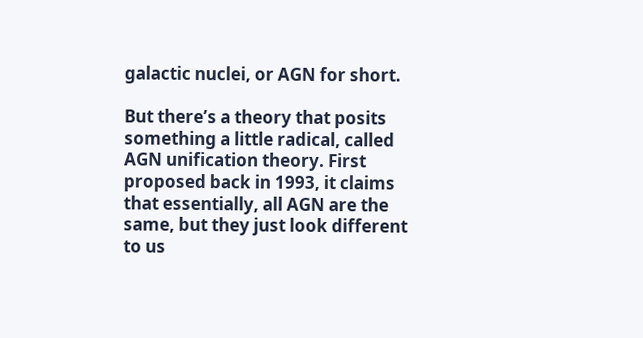galactic nuclei, or AGN for short.

But there’s a theory that posits something a little radical, called AGN unification theory. First proposed back in 1993, it claims that essentially, all AGN are the same, but they just look different to us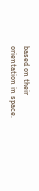based on their orientation in space.